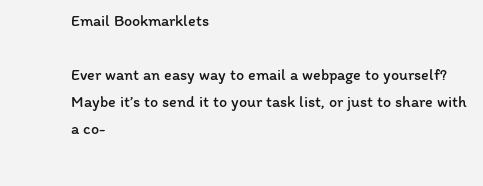Email Bookmarklets

Ever want an easy way to email a webpage to yourself? Maybe it’s to send it to your task list, or just to share with a co-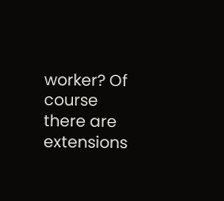worker? Of course there are extensions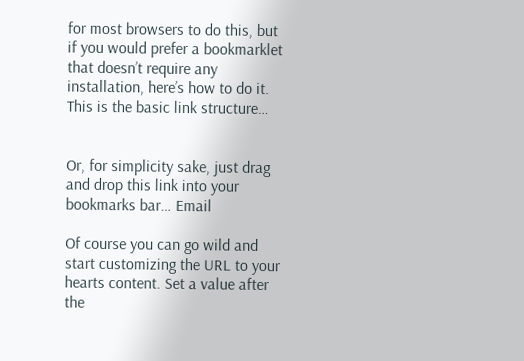for most browsers to do this, but if you would prefer a bookmarklet that doesn’t require any installation, here’s how to do it. This is the basic link structure…


Or, for simplicity sake, just drag and drop this link into your bookmarks bar… Email

Of course you can go wild and start customizing the URL to your hearts content. Set a value after the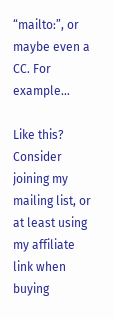“mailto:”, or maybe even a CC. For example…

Like this? Consider joining my mailing list, or at least using my affiliate link when buying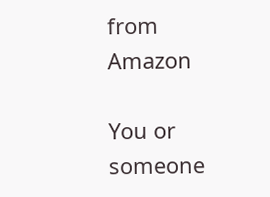from Amazon

You or someone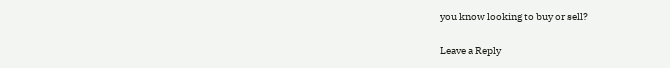you know looking to buy or sell?

Leave a Reply